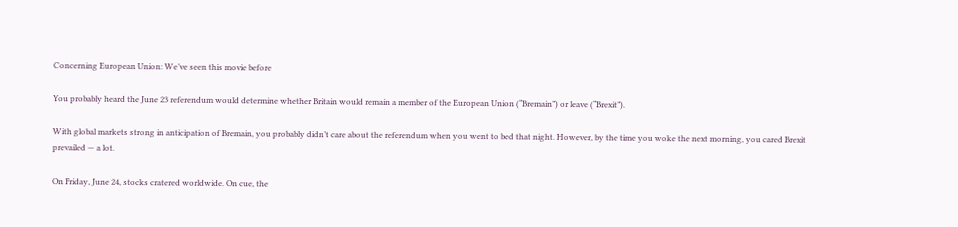Concerning European Union: We’ve seen this movie before

You probably heard the June 23 referendum would determine whether Britain would remain a member of the European Union (“Bremain”) or leave (“Brexit”).

With global markets strong in anticipation of Bremain, you probably didn’t care about the referendum when you went to bed that night. However, by the time you woke the next morning, you cared Brexit prevailed — a lot.

On Friday, June 24, stocks cratered worldwide. On cue, the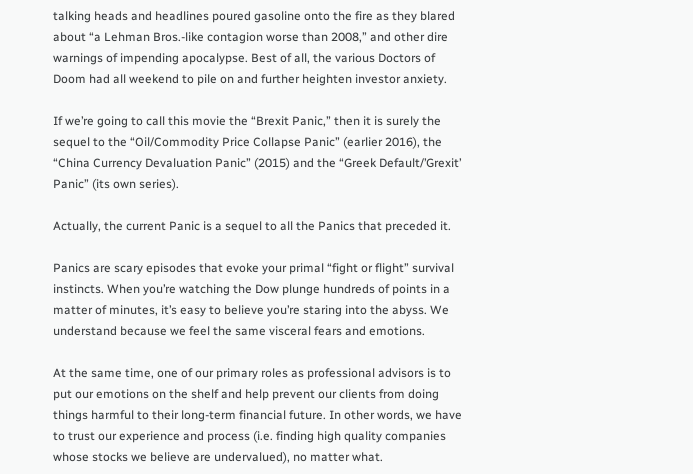talking heads and headlines poured gasoline onto the fire as they blared about “a Lehman Bros.-like contagion worse than 2008,” and other dire warnings of impending apocalypse. Best of all, the various Doctors of Doom had all weekend to pile on and further heighten investor anxiety.

If we’re going to call this movie the “Brexit Panic,” then it is surely the sequel to the “Oil/Commodity Price Collapse Panic” (earlier 2016), the “China Currency Devaluation Panic” (2015) and the “Greek Default/’Grexit’ Panic” (its own series).

Actually, the current Panic is a sequel to all the Panics that preceded it.

Panics are scary episodes that evoke your primal “fight or flight” survival instincts. When you’re watching the Dow plunge hundreds of points in a matter of minutes, it’s easy to believe you’re staring into the abyss. We understand because we feel the same visceral fears and emotions.

At the same time, one of our primary roles as professional advisors is to put our emotions on the shelf and help prevent our clients from doing things harmful to their long-term financial future. In other words, we have to trust our experience and process (i.e. finding high quality companies whose stocks we believe are undervalued), no matter what.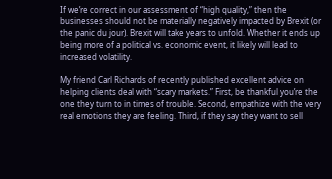If we’re correct in our assessment of “high quality,” then the businesses should not be materially negatively impacted by Brexit (or the panic du jour). Brexit will take years to unfold. Whether it ends up being more of a political vs. economic event, it likely will lead to increased volatility.

My friend Carl Richards of recently published excellent advice on helping clients deal with “scary markets.” First, be thankful you’re the one they turn to in times of trouble. Second, empathize with the very real emotions they are feeling. Third, if they say they want to sell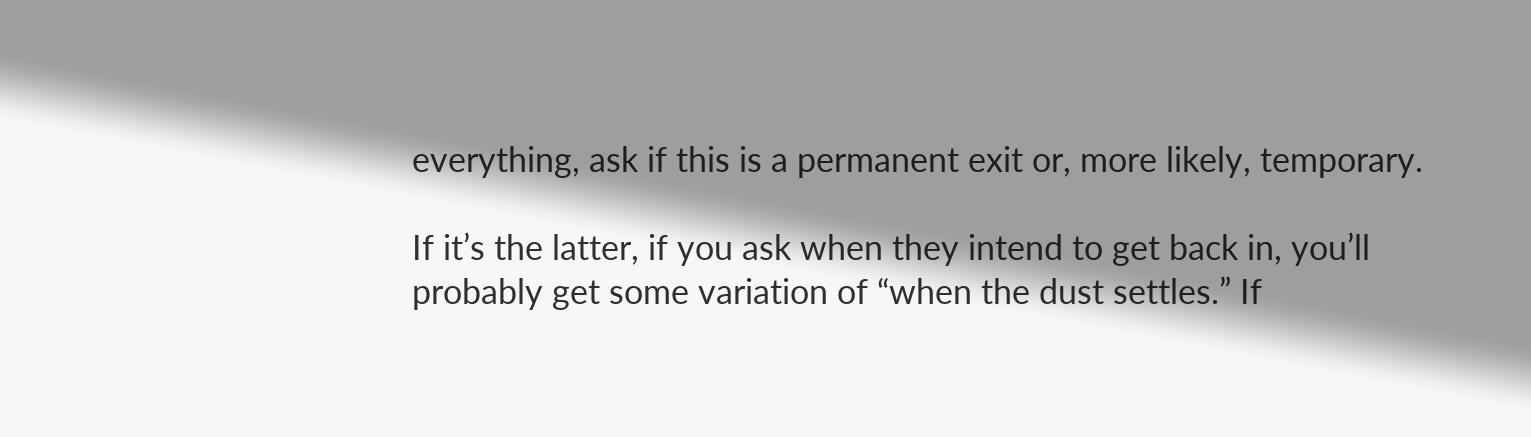everything, ask if this is a permanent exit or, more likely, temporary.

If it’s the latter, if you ask when they intend to get back in, you’ll probably get some variation of “when the dust settles.” If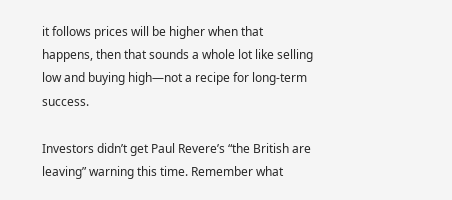it follows prices will be higher when that happens, then that sounds a whole lot like selling low and buying high—not a recipe for long-term success.

Investors didn’t get Paul Revere’s “the British are leaving” warning this time. Remember what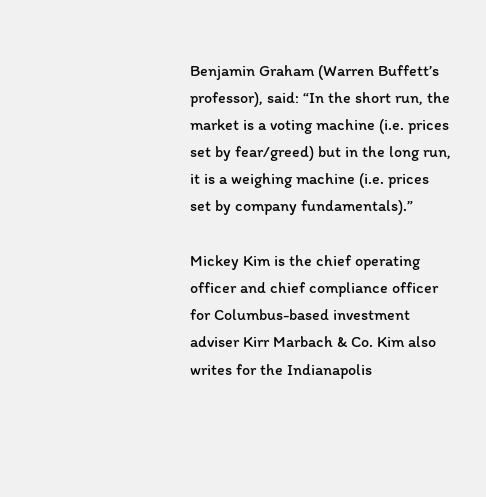Benjamin Graham (Warren Buffett’s professor), said: “In the short run, the market is a voting machine (i.e. prices set by fear/greed) but in the long run, it is a weighing machine (i.e. prices set by company fundamentals).”

Mickey Kim is the chief operating officer and chief compliance officer for Columbus-based investment adviser Kirr Marbach & Co. Kim also writes for the Indianapolis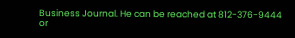Business Journal. He can be reached at 812-376-9444 or